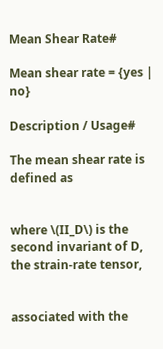Mean Shear Rate#

Mean shear rate = {yes | no}

Description / Usage#

The mean shear rate is defined as


where \(II_D\) is the second invariant of D, the strain-rate tensor,


associated with the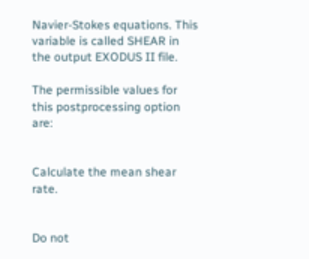Navier-Stokes equations. This variable is called SHEAR in the output EXODUS II file.

The permissible values for this postprocessing option are:


Calculate the mean shear rate.


Do not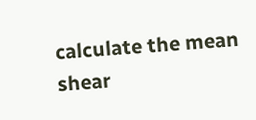calculate the mean shear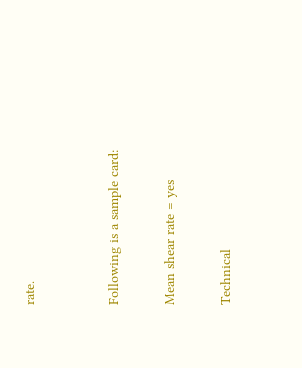rate.


Following is a sample card:

Mean shear rate = yes

Technical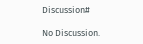Discussion#

No Discussion.